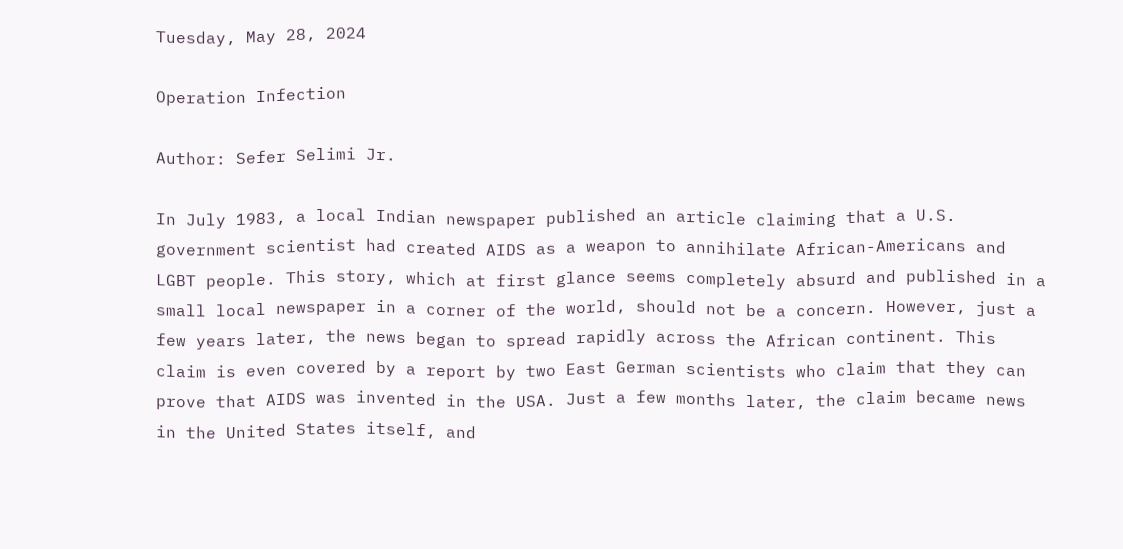Tuesday, May 28, 2024

Operation Infection

Author: Sefer Selimi Jr.

In July 1983, a local Indian newspaper published an article claiming that a U.S. government scientist had created AIDS as a weapon to annihilate African-Americans and LGBT people. This story, which at first glance seems completely absurd and published in a small local newspaper in a corner of the world, should not be a concern. However, just a few years later, the news began to spread rapidly across the African continent. This claim is even covered by a report by two East German scientists who claim that they can prove that AIDS was invented in the USA. Just a few months later, the claim became news in the United States itself, and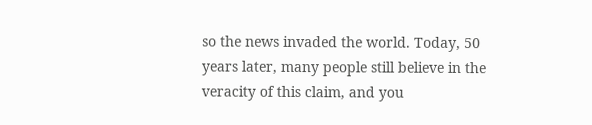so the news invaded the world. Today, 50 years later, many people still believe in the veracity of this claim, and you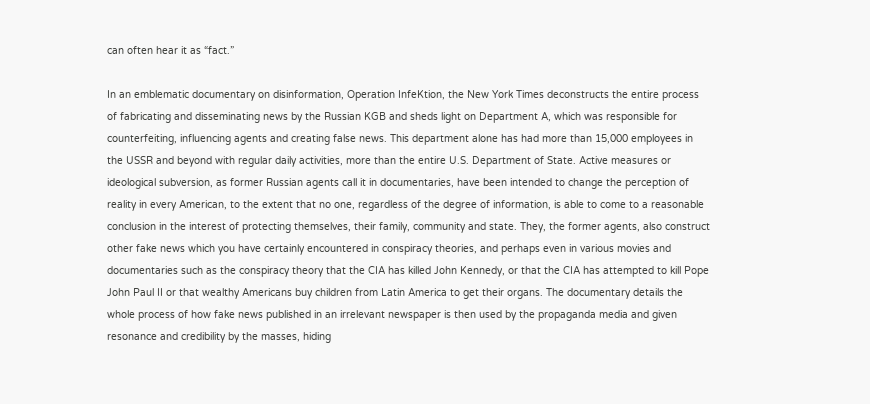can often hear it as “fact.”

In an emblematic documentary on disinformation, Operation InfeKtion, the New York Times deconstructs the entire process of fabricating and disseminating news by the Russian KGB and sheds light on Department A, which was responsible for counterfeiting, influencing agents and creating false news. This department alone has had more than 15,000 employees in the USSR and beyond with regular daily activities, more than the entire U.S. Department of State. Active measures or ideological subversion, as former Russian agents call it in documentaries, have been intended to change the perception of reality in every American, to the extent that no one, regardless of the degree of information, is able to come to a reasonable conclusion in the interest of protecting themselves, their family, community and state. They, the former agents, also construct other fake news which you have certainly encountered in conspiracy theories, and perhaps even in various movies and documentaries such as the conspiracy theory that the CIA has killed John Kennedy, or that the CIA has attempted to kill Pope John Paul II or that wealthy Americans buy children from Latin America to get their organs. The documentary details the whole process of how fake news published in an irrelevant newspaper is then used by the propaganda media and given resonance and credibility by the masses, hiding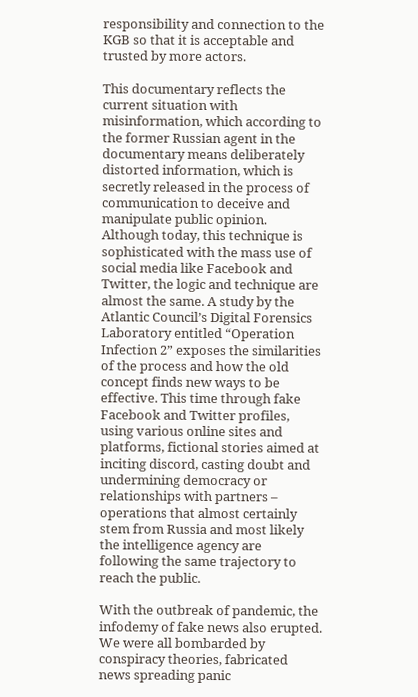responsibility and connection to the KGB so that it is acceptable and trusted by more actors.

This documentary reflects the current situation with misinformation, which according to the former Russian agent in the documentary means deliberately distorted information, which is secretly released in the process of communication to deceive and manipulate public opinion. Although today, this technique is sophisticated with the mass use of social media like Facebook and Twitter, the logic and technique are almost the same. A study by the Atlantic Council’s Digital Forensics Laboratory entitled “Operation Infection 2” exposes the similarities of the process and how the old concept finds new ways to be effective. This time through fake Facebook and Twitter profiles, using various online sites and platforms, fictional stories aimed at inciting discord, casting doubt and undermining democracy or relationships with partners – operations that almost certainly stem from Russia and most likely the intelligence agency are following the same trajectory to reach the public.

With the outbreak of pandemic, the infodemy of fake news also erupted. We were all bombarded by conspiracy theories, fabricated news spreading panic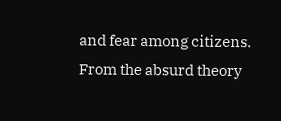and fear among citizens. From the absurd theory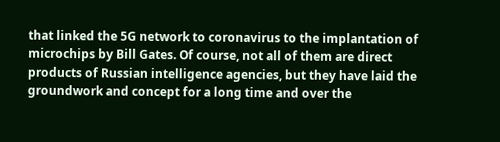that linked the 5G network to coronavirus to the implantation of microchips by Bill Gates. Of course, not all of them are direct products of Russian intelligence agencies, but they have laid the groundwork and concept for a long time and over the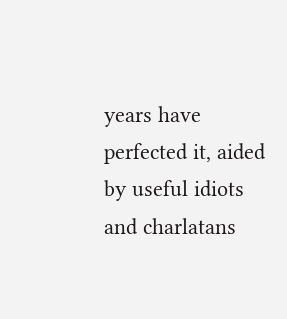years have perfected it, aided by useful idiots and charlatans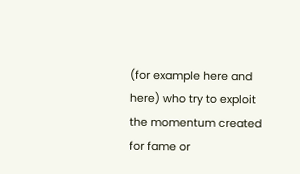(for example here and here) who try to exploit the momentum created for fame or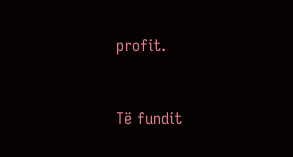profit.


Të fundit